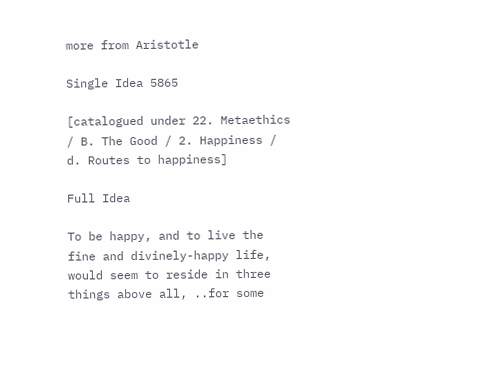more from Aristotle

Single Idea 5865

[catalogued under 22. Metaethics / B. The Good / 2. Happiness / d. Routes to happiness]

Full Idea

To be happy, and to live the fine and divinely-happy life, would seem to reside in three things above all, ..for some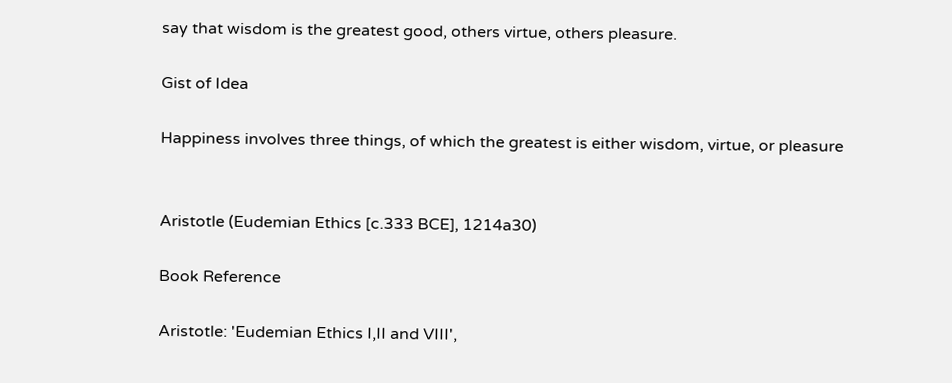say that wisdom is the greatest good, others virtue, others pleasure.

Gist of Idea

Happiness involves three things, of which the greatest is either wisdom, virtue, or pleasure


Aristotle (Eudemian Ethics [c.333 BCE], 1214a30)

Book Reference

Aristotle: 'Eudemian Ethics I,II and VIII',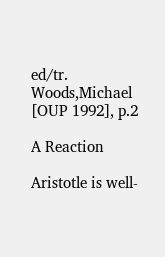ed/tr. Woods,Michael [OUP 1992], p.2

A Reaction

Aristotle is well-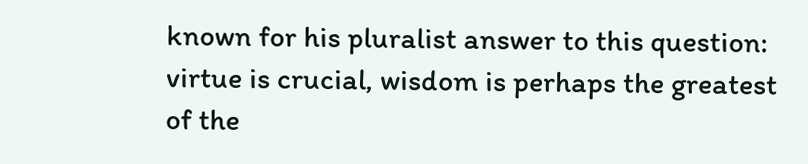known for his pluralist answer to this question: virtue is crucial, wisdom is perhaps the greatest of the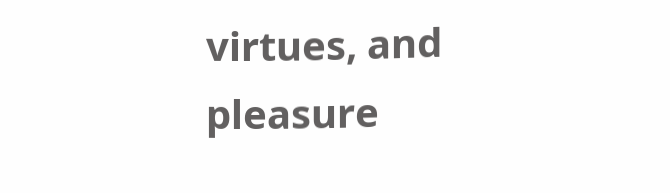virtues, and pleasure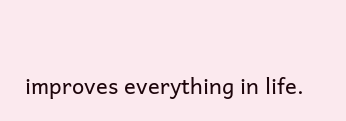improves everything in life.